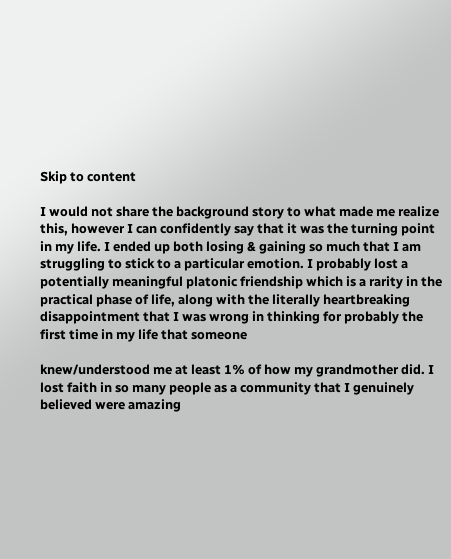Skip to content

I would not share the background story to what made me realize this, however I can confidently say that it was the turning point in my life. I ended up both losing & gaining so much that I am struggling to stick to a particular emotion. I probably lost a potentially meaningful platonic friendship which is a rarity in the practical phase of life, along with the literally heartbreaking disappointment that I was wrong in thinking for probably the first time in my life that someone

knew/understood me at least 1% of how my grandmother did. I lost faith in so many people as a community that I genuinely believed were amazing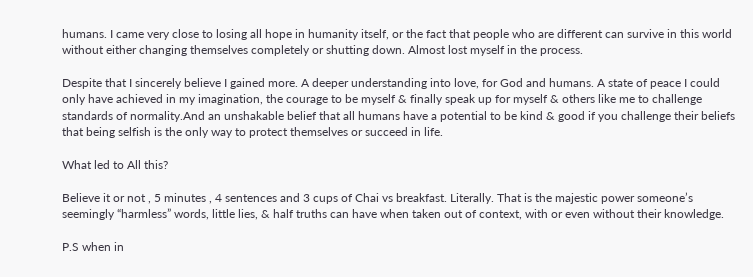humans. I came very close to losing all hope in humanity itself, or the fact that people who are different can survive in this world without either changing themselves completely or shutting down. Almost lost myself in the process.

Despite that I sincerely believe I gained more. A deeper understanding into love, for God and humans. A state of peace I could only have achieved in my imagination, the courage to be myself & finally speak up for myself & others like me to challenge standards of normality.And an unshakable belief that all humans have a potential to be kind & good if you challenge their beliefs that being selfish is the only way to protect themselves or succeed in life.

What led to All this?

Believe it or not , 5 minutes , 4 sentences and 3 cups of Chai vs breakfast. Literally. That is the majestic power someone’s seemingly “harmless” words, little lies, & half truths can have when taken out of context, with or even without their knowledge.

P.S when in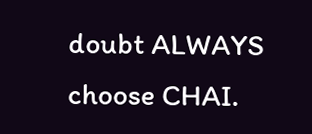doubt ALWAYS choose CHAI.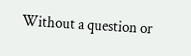Without a question or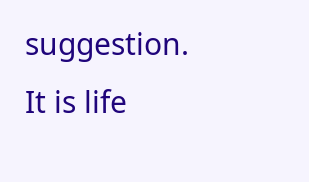suggestion. It is life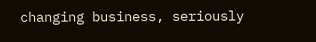changing business, seriously